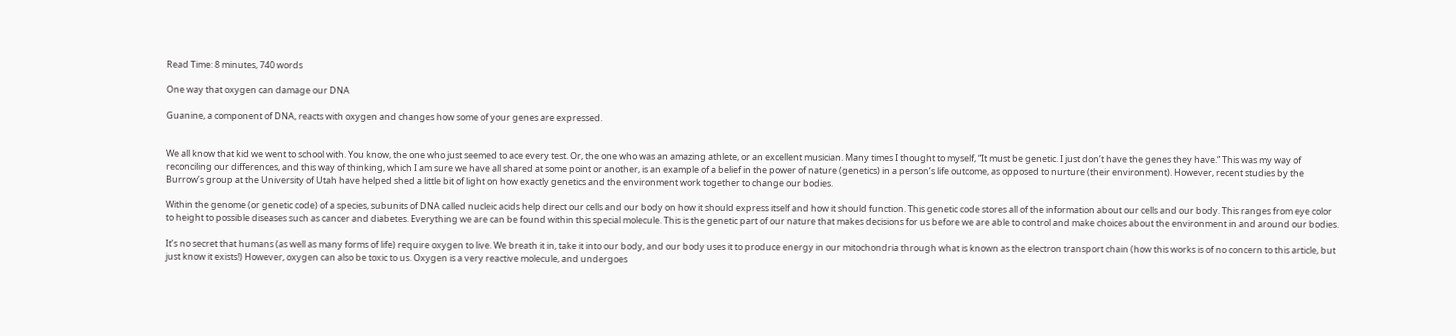Read Time: 8 minutes, 740 words

One way that oxygen can damage our DNA

Guanine, a component of DNA, reacts with oxygen and changes how some of your genes are expressed.


We all know that kid we went to school with. You know, the one who just seemed to ace every test. Or, the one who was an amazing athlete, or an excellent musician. Many times I thought to myself, “It must be genetic. I just don’t have the genes they have.” This was my way of reconciling our differences, and this way of thinking, which I am sure we have all shared at some point or another, is an example of a belief in the power of nature (genetics) in a person’s life outcome, as opposed to nurture (their environment). However, recent studies by the Burrow’s group at the University of Utah have helped shed a little bit of light on how exactly genetics and the environment work together to change our bodies.

Within the genome (or genetic code) of a species, subunits of DNA called nucleic acids help direct our cells and our body on how it should express itself and how it should function. This genetic code stores all of the information about our cells and our body. This ranges from eye color to height to possible diseases such as cancer and diabetes. Everything we are can be found within this special molecule. This is the genetic part of our nature that makes decisions for us before we are able to control and make choices about the environment in and around our bodies.

It’s no secret that humans (as well as many forms of life) require oxygen to live. We breath it in, take it into our body, and our body uses it to produce energy in our mitochondria through what is known as the electron transport chain (how this works is of no concern to this article, but just know it exists!) However, oxygen can also be toxic to us. Oxygen is a very reactive molecule, and undergoes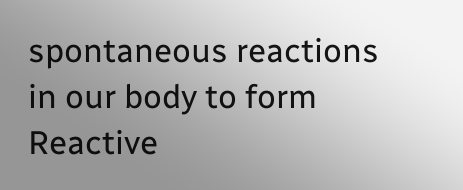spontaneous reactions in our body to form Reactive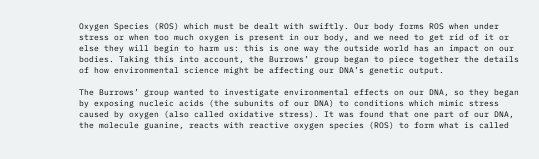Oxygen Species (ROS) which must be dealt with swiftly. Our body forms ROS when under stress or when too much oxygen is present in our body, and we need to get rid of it or else they will begin to harm us: this is one way the outside world has an impact on our bodies. Taking this into account, the Burrows’ group began to piece together the details of how environmental science might be affecting our DNA’s genetic output.

The Burrows’ group wanted to investigate environmental effects on our DNA, so they began by exposing nucleic acids (the subunits of our DNA) to conditions which mimic stress caused by oxygen (also called oxidative stress). It was found that one part of our DNA, the molecule guanine, reacts with reactive oxygen species (ROS) to form what is called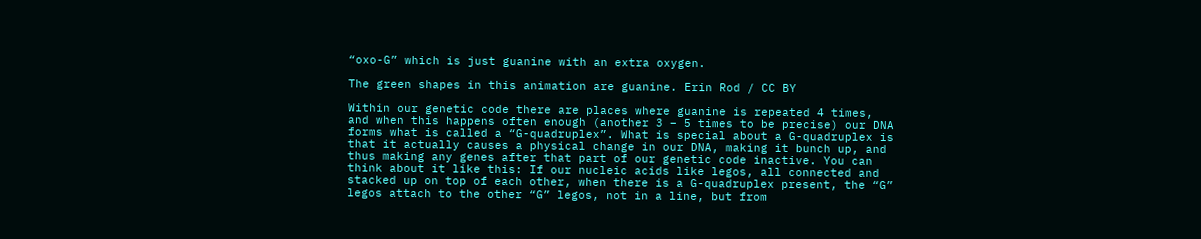“oxo-G” which is just guanine with an extra oxygen.

The green shapes in this animation are guanine. Erin Rod / CC BY

Within our genetic code there are places where guanine is repeated 4 times, and when this happens often enough (another 3 – 5 times to be precise) our DNA forms what is called a “G-quadruplex”. What is special about a G-quadruplex is that it actually causes a physical change in our DNA, making it bunch up, and thus making any genes after that part of our genetic code inactive. You can think about it like this: If our nucleic acids like legos, all connected and stacked up on top of each other, when there is a G-quadruplex present, the “G” legos attach to the other “G” legos, not in a line, but from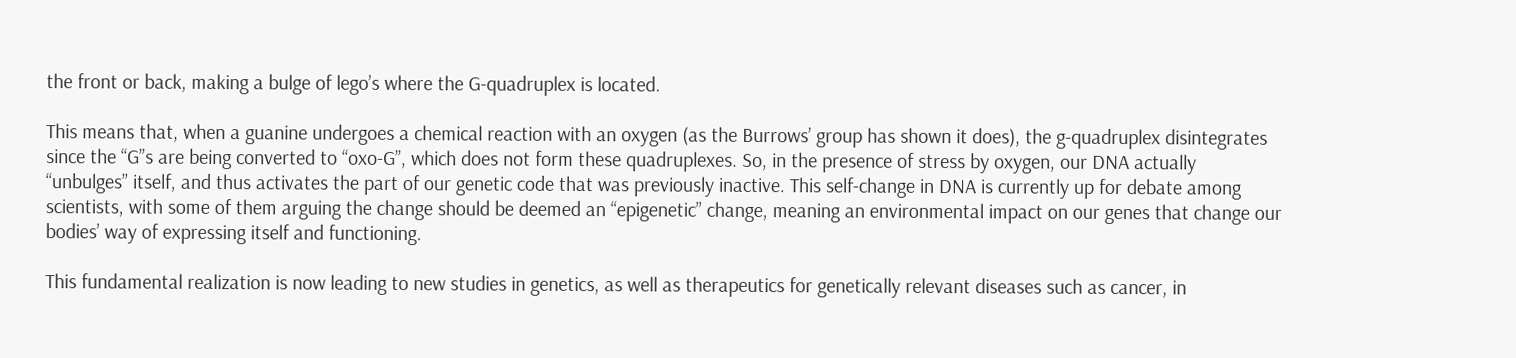the front or back, making a bulge of lego’s where the G-quadruplex is located.

This means that, when a guanine undergoes a chemical reaction with an oxygen (as the Burrows’ group has shown it does), the g-quadruplex disintegrates since the “G”s are being converted to “oxo-G”, which does not form these quadruplexes. So, in the presence of stress by oxygen, our DNA actually “unbulges” itself, and thus activates the part of our genetic code that was previously inactive. This self-change in DNA is currently up for debate among scientists, with some of them arguing the change should be deemed an “epigenetic” change, meaning an environmental impact on our genes that change our bodies’ way of expressing itself and functioning.

This fundamental realization is now leading to new studies in genetics, as well as therapeutics for genetically relevant diseases such as cancer, in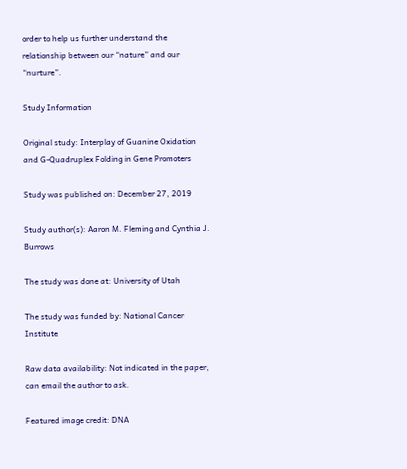order to help us further understand the relationship between our “nature” and our “nurture”.

Study Information

Original study: Interplay of Guanine Oxidation and G-Quadruplex Folding in Gene Promoters

Study was published on: December 27, 2019

Study author(s): Aaron M. Fleming and Cynthia J. Burrows

The study was done at: University of Utah

The study was funded by: National Cancer Institute

Raw data availability: Not indicated in the paper, can email the author to ask.

Featured image credit: DNA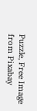Puzzle, Free Image from Pixabay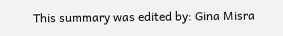This summary was edited by: Gina Misra